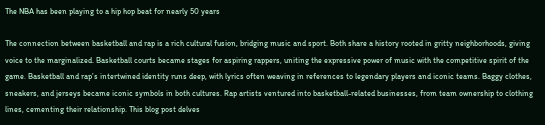The NBA has been playing to a hip hop beat for nearly 50 years

The connection between basketball and rap is a rich cultural fusion, bridging music and sport. Both share a history rooted in gritty neighborhoods, giving voice to the marginalized. Basketball courts became stages for aspiring rappers, uniting the expressive power of music with the competitive spirit of the game. Basketball and rap’s intertwined identity runs deep, with lyrics often weaving in references to legendary players and iconic teams. Baggy clothes, sneakers, and jerseys became iconic symbols in both cultures. Rap artists ventured into basketball-related businesses, from team ownership to clothing lines, cementing their relationship. This blog post delves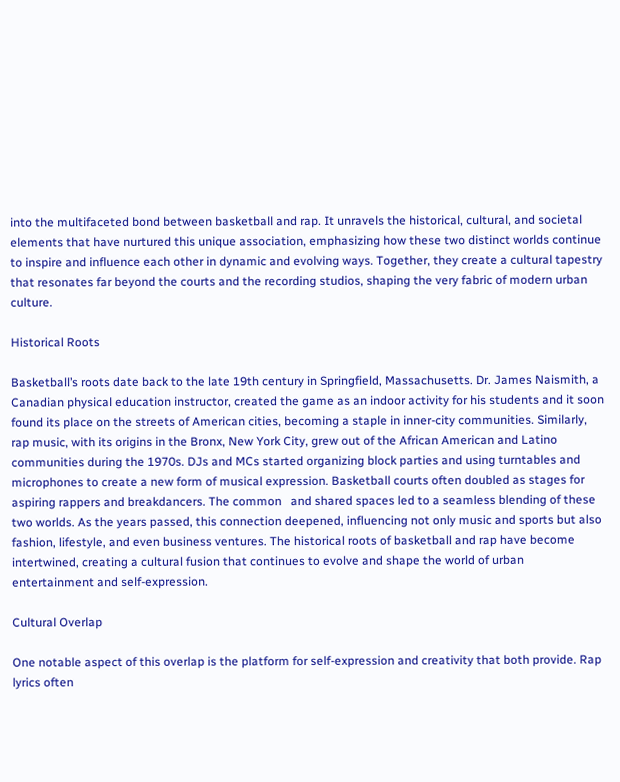into the multifaceted bond between basketball and rap. It unravels the historical, cultural, and societal elements that have nurtured this unique association, emphasizing how these two distinct worlds continue to inspire and influence each other in dynamic and evolving ways. Together, they create a cultural tapestry that resonates far beyond the courts and the recording studios, shaping the very fabric of modern urban culture.

Historical Roots

Basketball’s roots date back to the late 19th century in Springfield, Massachusetts. Dr. James Naismith, a Canadian physical education instructor, created the game as an indoor activity for his students and it soon found its place on the streets of American cities, becoming a staple in inner-city communities. Similarly, rap music, with its origins in the Bronx, New York City, grew out of the African American and Latino communities during the 1970s. DJs and MCs started organizing block parties and using turntables and microphones to create a new form of musical expression. Basketball courts often doubled as stages for aspiring rappers and breakdancers. The common   and shared spaces led to a seamless blending of these two worlds. As the years passed, this connection deepened, influencing not only music and sports but also fashion, lifestyle, and even business ventures. The historical roots of basketball and rap have become intertwined, creating a cultural fusion that continues to evolve and shape the world of urban entertainment and self-expression.

Cultural Overlap

One notable aspect of this overlap is the platform for self-expression and creativity that both provide. Rap lyrics often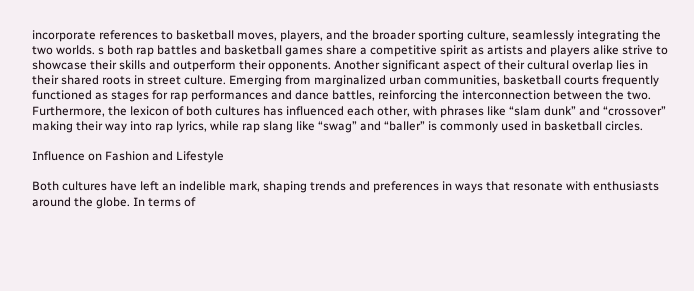incorporate references to basketball moves, players, and the broader sporting culture, seamlessly integrating the two worlds. s both rap battles and basketball games share a competitive spirit as artists and players alike strive to showcase their skills and outperform their opponents. Another significant aspect of their cultural overlap lies in their shared roots in street culture. Emerging from marginalized urban communities, basketball courts frequently functioned as stages for rap performances and dance battles, reinforcing the interconnection between the two. Furthermore, the lexicon of both cultures has influenced each other, with phrases like “slam dunk” and “crossover” making their way into rap lyrics, while rap slang like “swag” and “baller” is commonly used in basketball circles.

Influence on Fashion and Lifestyle

Both cultures have left an indelible mark, shaping trends and preferences in ways that resonate with enthusiasts around the globe. In terms of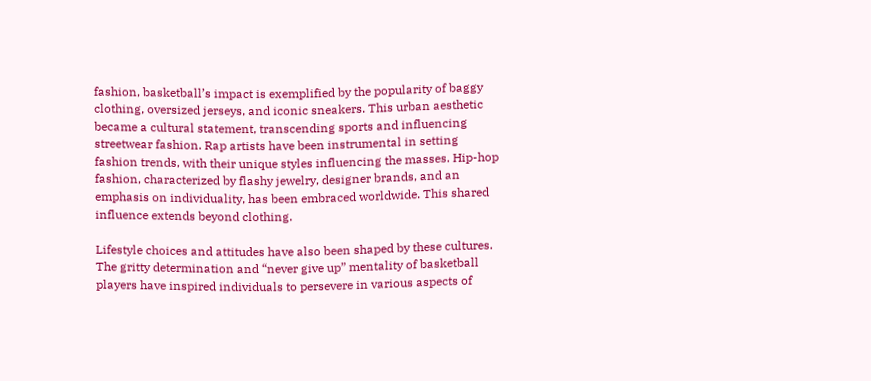fashion, basketball’s impact is exemplified by the popularity of baggy clothing, oversized jerseys, and iconic sneakers. This urban aesthetic became a cultural statement, transcending sports and influencing streetwear fashion. Rap artists have been instrumental in setting fashion trends, with their unique styles influencing the masses. Hip-hop fashion, characterized by flashy jewelry, designer brands, and an emphasis on individuality, has been embraced worldwide. This shared influence extends beyond clothing.

Lifestyle choices and attitudes have also been shaped by these cultures. The gritty determination and “never give up” mentality of basketball players have inspired individuals to persevere in various aspects of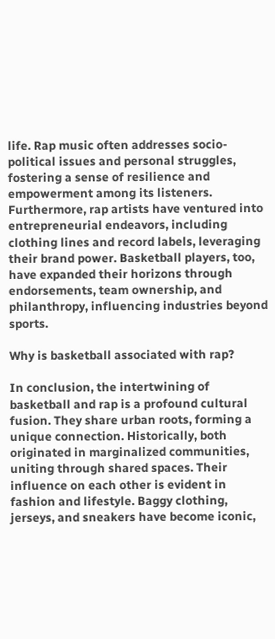life. Rap music often addresses socio-political issues and personal struggles, fostering a sense of resilience and empowerment among its listeners. Furthermore, rap artists have ventured into entrepreneurial endeavors, including clothing lines and record labels, leveraging their brand power. Basketball players, too, have expanded their horizons through endorsements, team ownership, and philanthropy, influencing industries beyond sports.

Why is basketball associated with rap?

In conclusion, the intertwining of basketball and rap is a profound cultural fusion. They share urban roots, forming a unique connection. Historically, both originated in marginalized communities, uniting through shared spaces. Their influence on each other is evident in fashion and lifestyle. Baggy clothing, jerseys, and sneakers have become iconic,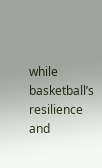while basketball’s resilience and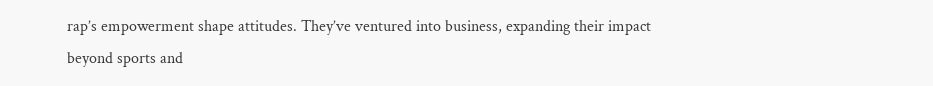rap’s empowerment shape attitudes. They’ve ventured into business, expanding their impact beyond sports and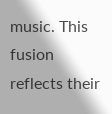music. This fusion reflects their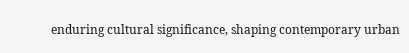enduring cultural significance, shaping contemporary urban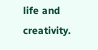life and creativity.